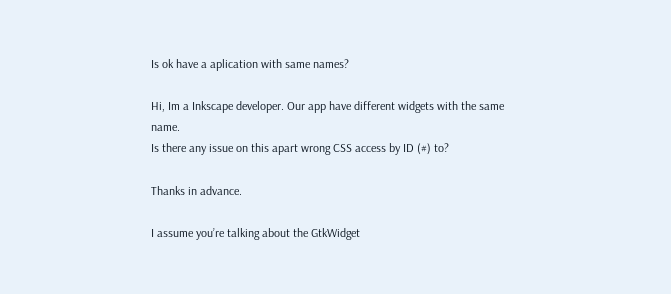Is ok have a aplication with same names?

Hi, Im a Inkscape developer. Our app have different widgets with the same name.
Is there any issue on this apart wrong CSS access by ID (#) to?

Thanks in advance.

I assume you’re talking about the GtkWidget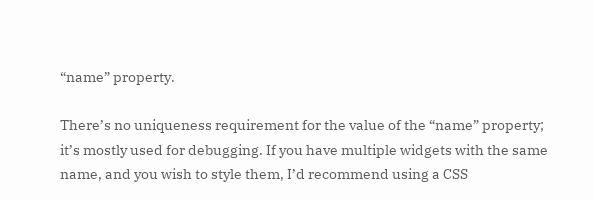“name” property.

There’s no uniqueness requirement for the value of the “name” property; it’s mostly used for debugging. If you have multiple widgets with the same name, and you wish to style them, I’d recommend using a CSS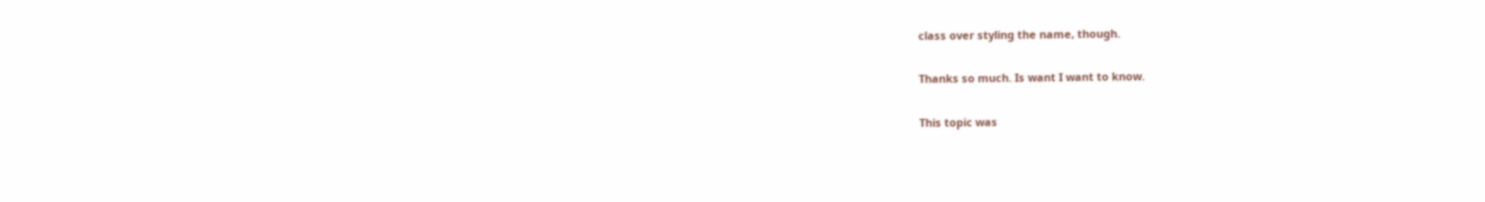class over styling the name, though.

Thanks so much. Is want I want to know.

This topic was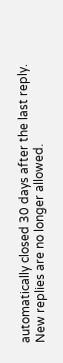automatically closed 30 days after the last reply. New replies are no longer allowed.